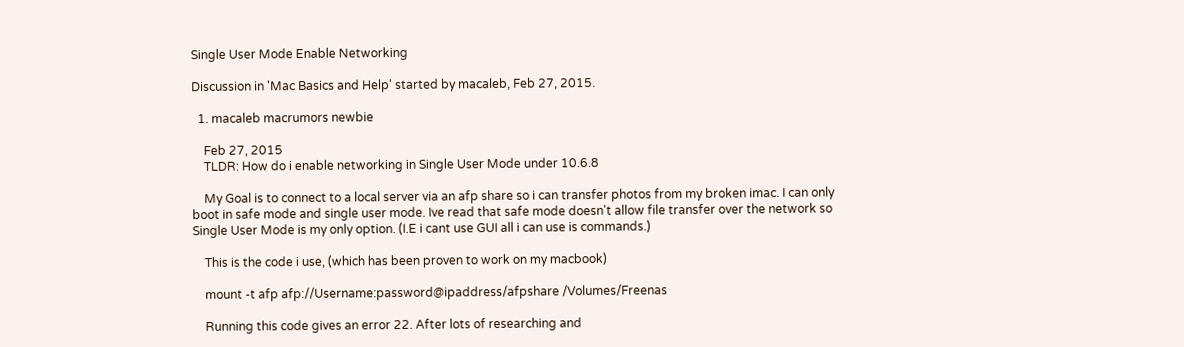Single User Mode Enable Networking

Discussion in 'Mac Basics and Help' started by macaleb, Feb 27, 2015.

  1. macaleb macrumors newbie

    Feb 27, 2015
    TLDR: How do i enable networking in Single User Mode under 10.6.8

    My Goal is to connect to a local server via an afp share so i can transfer photos from my broken imac. I can only boot in safe mode and single user mode. Ive read that safe mode doesn't allow file transfer over the network so Single User Mode is my only option. (I.E i cant use GUI all i can use is commands.)

    This is the code i use, (which has been proven to work on my macbook)

    mount -t afp afp://Username:password@ipaddress/afpshare /Volumes/Freenas

    Running this code gives an error 22. After lots of researching and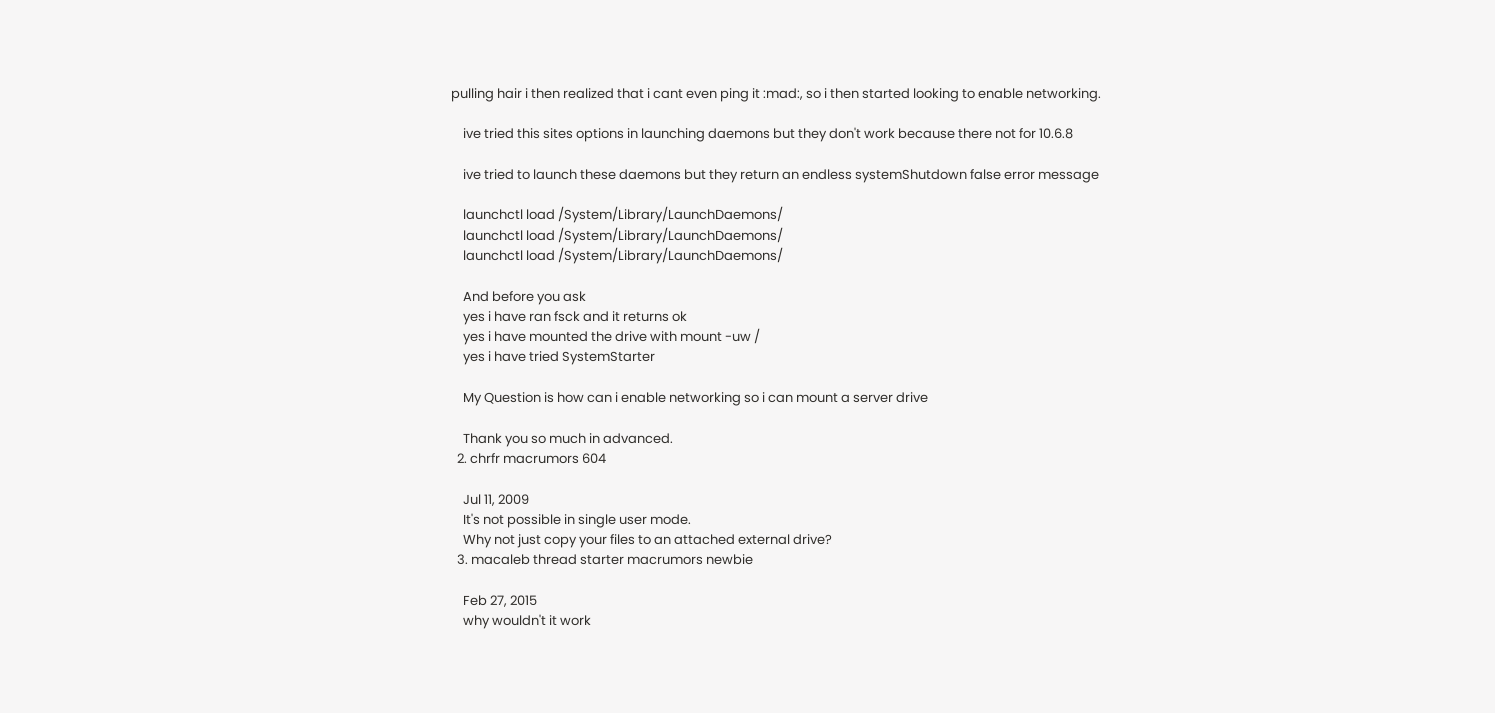pulling hair i then realized that i cant even ping it :mad:, so i then started looking to enable networking.

    ive tried this sites options in launching daemons but they don't work because there not for 10.6.8

    ive tried to launch these daemons but they return an endless systemShutdown false error message

    launchctl load /System/Library/LaunchDaemons/
    launchctl load /System/Library/LaunchDaemons/
    launchctl load /System/Library/LaunchDaemons/

    And before you ask
    yes i have ran fsck and it returns ok
    yes i have mounted the drive with mount -uw /
    yes i have tried SystemStarter

    My Question is how can i enable networking so i can mount a server drive

    Thank you so much in advanced.
  2. chrfr macrumors 604

    Jul 11, 2009
    It's not possible in single user mode.
    Why not just copy your files to an attached external drive?
  3. macaleb thread starter macrumors newbie

    Feb 27, 2015
    why wouldn't it work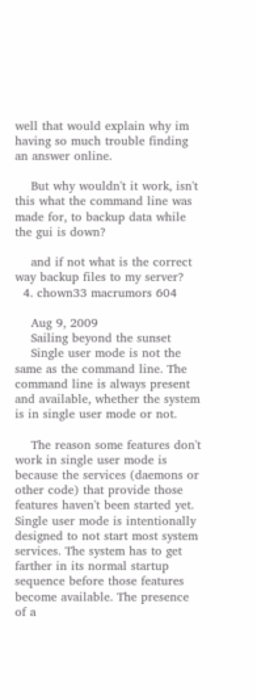well that would explain why im having so much trouble finding an answer online.

    But why wouldn't it work, isn't this what the command line was made for, to backup data while the gui is down?

    and if not what is the correct way backup files to my server?
  4. chown33 macrumors 604

    Aug 9, 2009
    Sailing beyond the sunset
    Single user mode is not the same as the command line. The command line is always present and available, whether the system is in single user mode or not.

    The reason some features don't work in single user mode is because the services (daemons or other code) that provide those features haven't been started yet. Single user mode is intentionally designed to not start most system services. The system has to get farther in its normal startup sequence before those features become available. The presence of a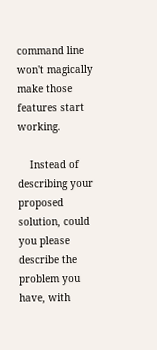command line won't magically make those features start working.

    Instead of describing your proposed solution, could you please describe the problem you have, with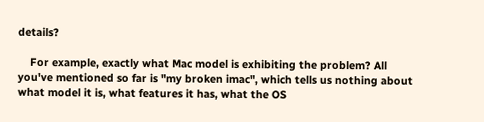details?

    For example, exactly what Mac model is exhibiting the problem? All you've mentioned so far is "my broken imac", which tells us nothing about what model it is, what features it has, what the OS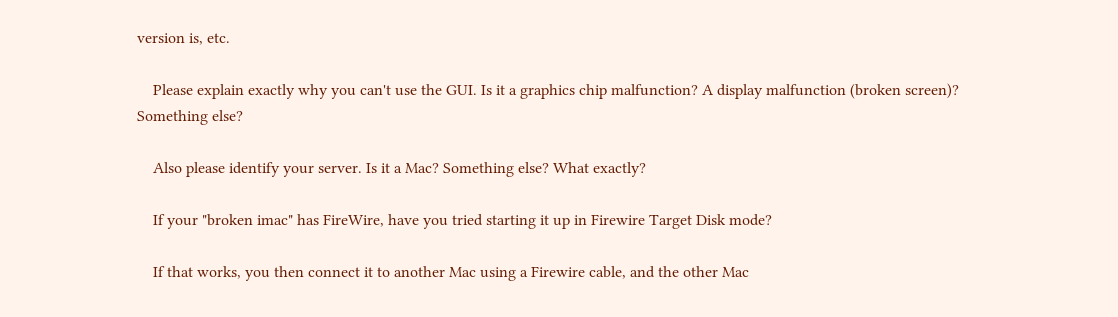version is, etc.

    Please explain exactly why you can't use the GUI. Is it a graphics chip malfunction? A display malfunction (broken screen)? Something else?

    Also please identify your server. Is it a Mac? Something else? What exactly?

    If your "broken imac" has FireWire, have you tried starting it up in Firewire Target Disk mode?

    If that works, you then connect it to another Mac using a Firewire cable, and the other Mac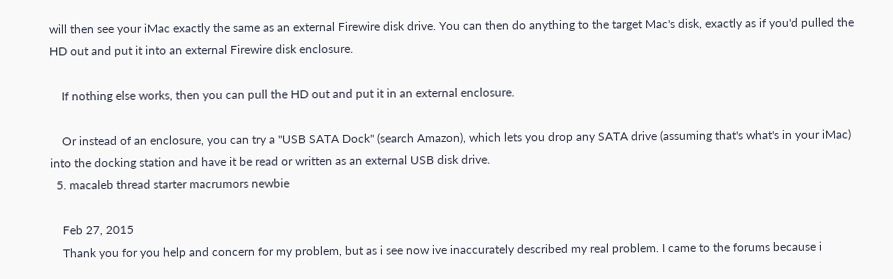will then see your iMac exactly the same as an external Firewire disk drive. You can then do anything to the target Mac's disk, exactly as if you'd pulled the HD out and put it into an external Firewire disk enclosure.

    If nothing else works, then you can pull the HD out and put it in an external enclosure.

    Or instead of an enclosure, you can try a "USB SATA Dock" (search Amazon), which lets you drop any SATA drive (assuming that's what's in your iMac) into the docking station and have it be read or written as an external USB disk drive.
  5. macaleb thread starter macrumors newbie

    Feb 27, 2015
    Thank you for you help and concern for my problem, but as i see now ive inaccurately described my real problem. I came to the forums because i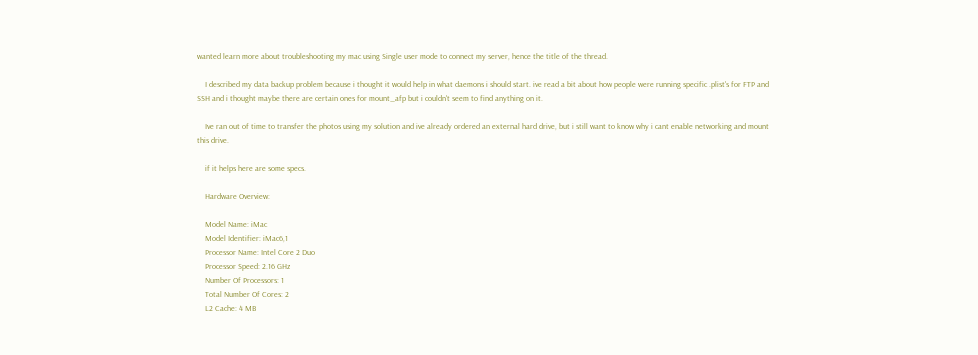wanted learn more about troubleshooting my mac using Single user mode to connect my server, hence the title of the thread.

    I described my data backup problem because i thought it would help in what daemons i should start. ive read a bit about how people were running specific .plist's for FTP and SSH and i thought maybe there are certain ones for mount_afp but i couldn't seem to find anything on it.

    Ive ran out of time to transfer the photos using my solution and ive already ordered an external hard drive, but i still want to know why i cant enable networking and mount this drive.

    if it helps here are some specs.

    Hardware Overview:

    Model Name: iMac
    Model Identifier: iMac6,1
    Processor Name: Intel Core 2 Duo
    Processor Speed: 2.16 GHz
    Number Of Processors: 1
    Total Number Of Cores: 2
    L2 Cache: 4 MB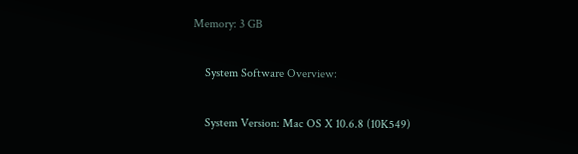Memory: 3 GB

    System Software Overview:

    System Version: Mac OS X 10.6.8 (10K549)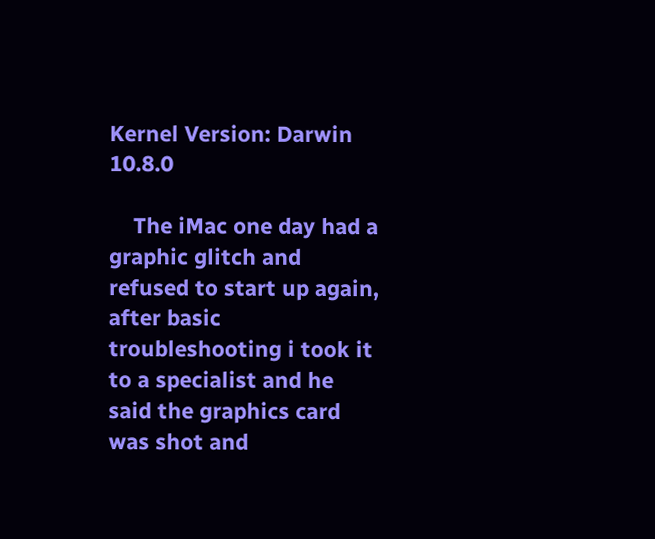Kernel Version: Darwin 10.8.0

    The iMac one day had a graphic glitch and refused to start up again, after basic troubleshooting i took it to a specialist and he said the graphics card was shot and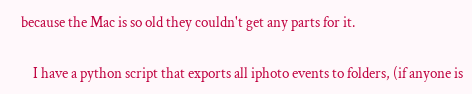because the Mac is so old they couldn't get any parts for it.

    I have a python script that exports all iphoto events to folders, (if anyone is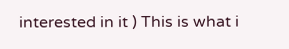interested in it ) This is what i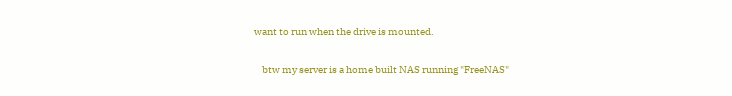want to run when the drive is mounted.

    btw my server is a home built NAS running "FreeNAS"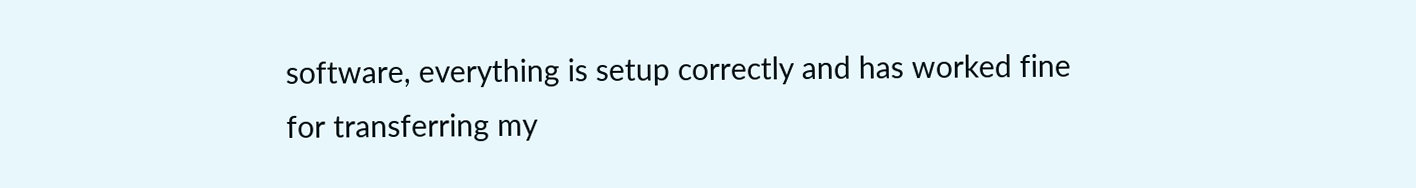software, everything is setup correctly and has worked fine for transferring my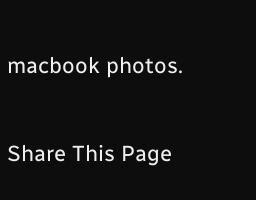macbook photos.

Share This Page